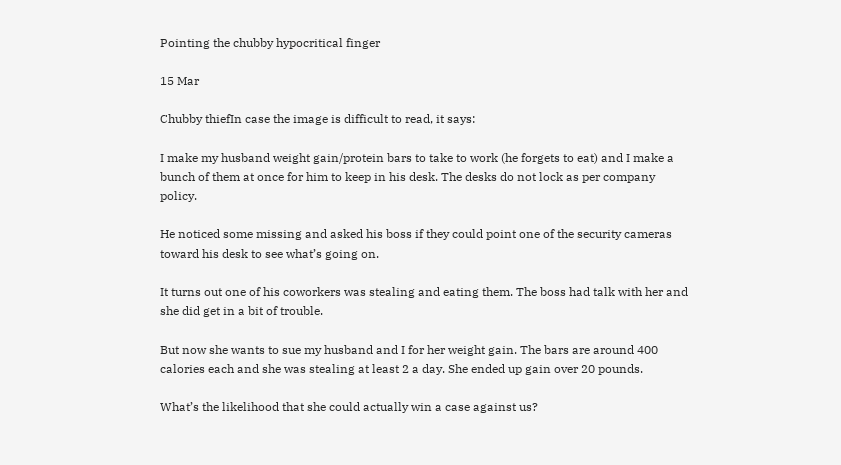Pointing the chubby hypocritical finger

15 Mar

Chubby thiefIn case the image is difficult to read, it says:

I make my husband weight gain/protein bars to take to work (he forgets to eat) and I make a bunch of them at once for him to keep in his desk. The desks do not lock as per company policy.

He noticed some missing and asked his boss if they could point one of the security cameras toward his desk to see what’s going on.

It turns out one of his coworkers was stealing and eating them. The boss had talk with her and she did get in a bit of trouble.

But now she wants to sue my husband and I for her weight gain. The bars are around 400 calories each and she was stealing at least 2 a day. She ended up gain over 20 pounds.

What’s the likelihood that she could actually win a case against us?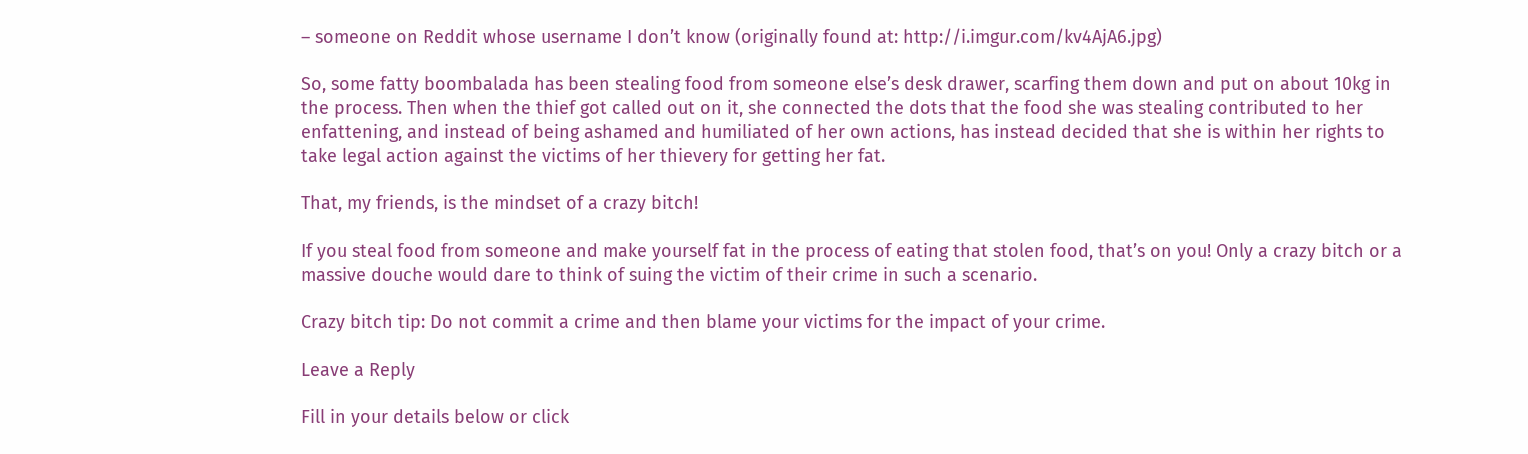– someone on Reddit whose username I don’t know (originally found at: http://i.imgur.com/kv4AjA6.jpg)

So, some fatty boombalada has been stealing food from someone else’s desk drawer, scarfing them down and put on about 10kg in the process. Then when the thief got called out on it, she connected the dots that the food she was stealing contributed to her enfattening, and instead of being ashamed and humiliated of her own actions, has instead decided that she is within her rights to take legal action against the victims of her thievery for getting her fat.

That, my friends, is the mindset of a crazy bitch!

If you steal food from someone and make yourself fat in the process of eating that stolen food, that’s on you! Only a crazy bitch or a massive douche would dare to think of suing the victim of their crime in such a scenario.

Crazy bitch tip: Do not commit a crime and then blame your victims for the impact of your crime.

Leave a Reply

Fill in your details below or click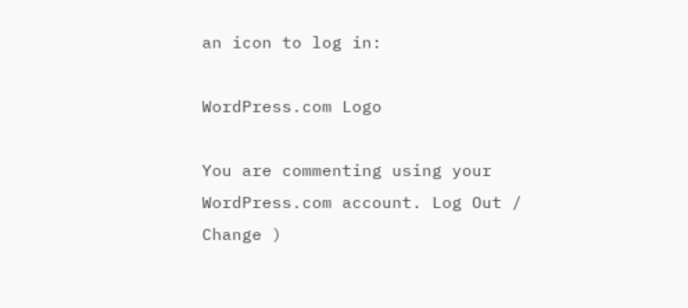an icon to log in:

WordPress.com Logo

You are commenting using your WordPress.com account. Log Out /  Change )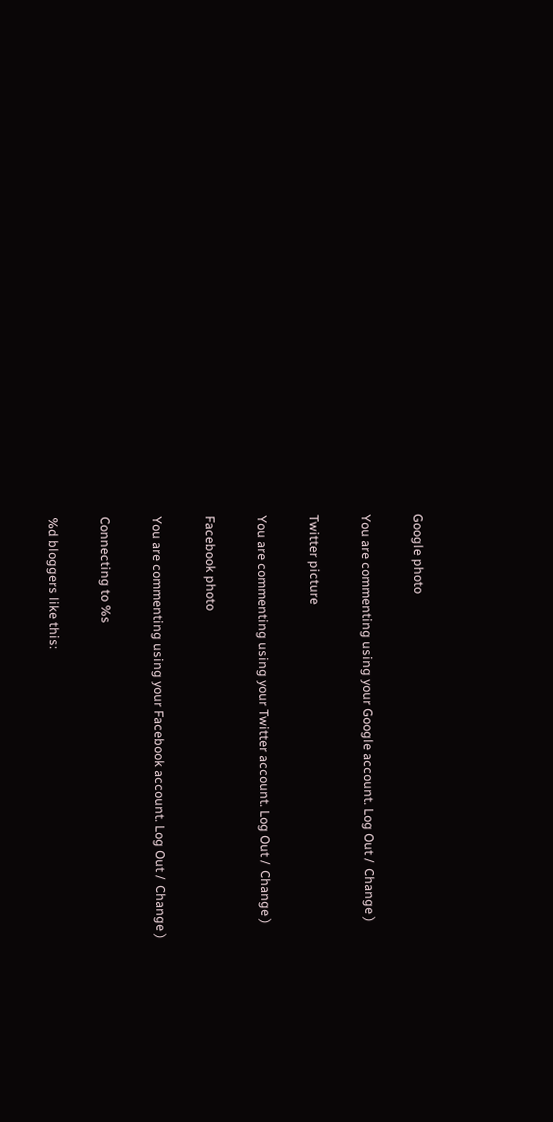Google photo

You are commenting using your Google account. Log Out /  Change )

Twitter picture

You are commenting using your Twitter account. Log Out /  Change )

Facebook photo

You are commenting using your Facebook account. Log Out /  Change )

Connecting to %s

%d bloggers like this: